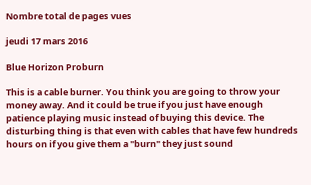Nombre total de pages vues

jeudi 17 mars 2016

Blue Horizon Proburn

This is a cable burner. You think you are going to throw your money away. And it could be true if you just have enough patience playing music instead of buying this device. The disturbing thing is that even with cables that have few hundreds hours on if you give them a "burn" they just sound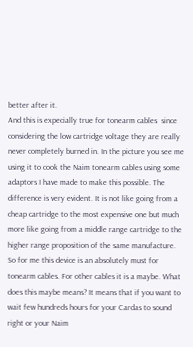better after it.
And this is expecially true for tonearm cables  since considering the low cartridge voltage they are really never completely burned in. In the picture you see me using it to cook the Naim tonearm cables using some adaptors I have made to make this possible. The difference is very evident. It is not like going from a cheap cartridge to the most expensive one but much more like going from a middle range cartridge to the higher range proposition of the same manufacture.
So for me this device is an absolutely must for tonearm cables. For other cables it is a maybe. What does this maybe means? It means that if you want to wait few hundreds hours for your Cardas to sound right or your Naim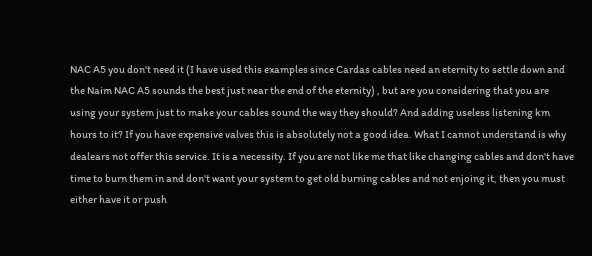NAC A5 you don't need it (I have used this examples since Cardas cables need an eternity to settle down and the Naim NAC A5 sounds the best just near the end of the eternity) , but are you considering that you are using your system just to make your cables sound the way they should? And adding useless listening km hours to it? If you have expensive valves this is absolutely not a good idea. What I cannot understand is why dealears not offer this service. It is a necessity. If you are not like me that like changing cables and don't have time to burn them in and don't want your system to get old burning cables and not enjoing it, then you must either have it or push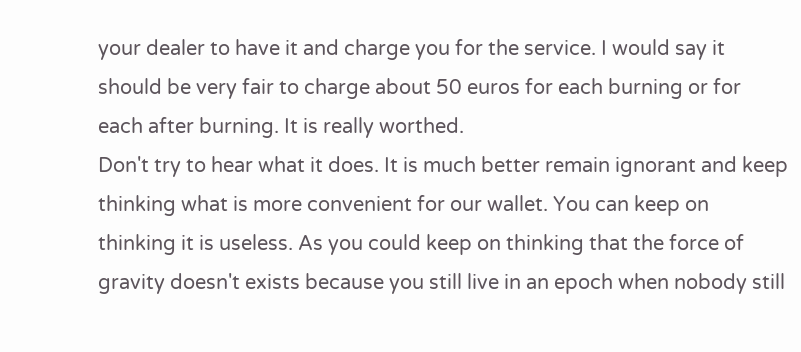your dealer to have it and charge you for the service. I would say it should be very fair to charge about 50 euros for each burning or for each after burning. It is really worthed.
Don't try to hear what it does. It is much better remain ignorant and keep thinking what is more convenient for our wallet. You can keep on thinking it is useless. As you could keep on thinking that the force of gravity doesn't exists because you still live in an epoch when nobody still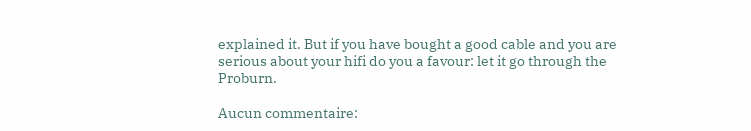explained it. But if you have bought a good cable and you are serious about your hifi do you a favour: let it go through the Proburn.

Aucun commentaire: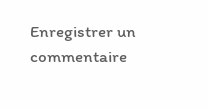Enregistrer un commentaire